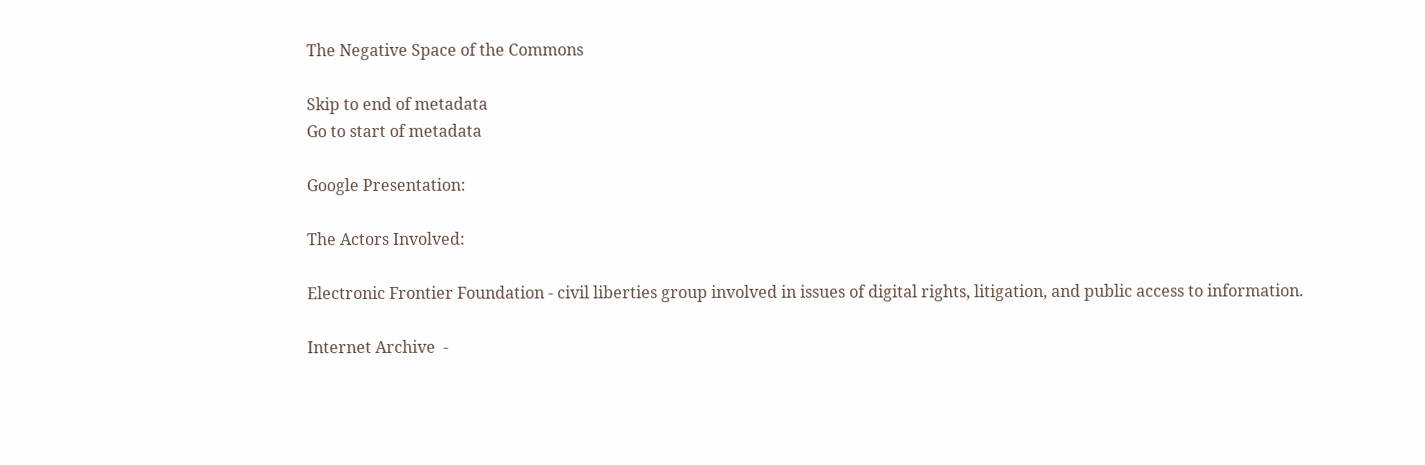The Negative Space of the Commons

Skip to end of metadata
Go to start of metadata

Google Presentation:

The Actors Involved:

Electronic Frontier Foundation - civil liberties group involved in issues of digital rights, litigation, and public access to information.

Internet Archive  -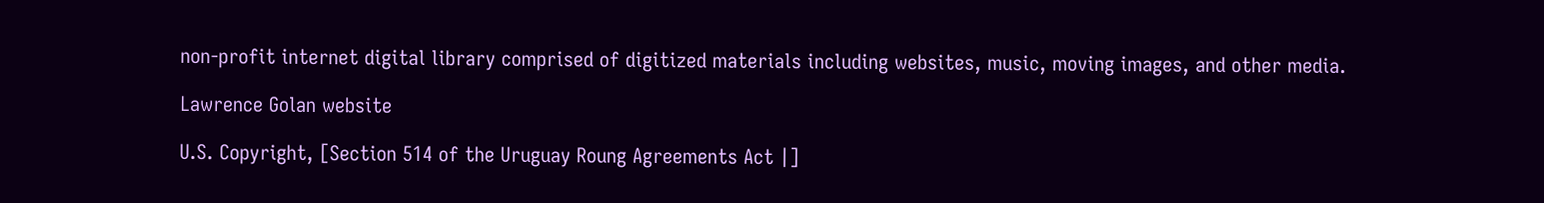non-profit internet digital library comprised of digitized materials including websites, music, moving images, and other media.

Lawrence Golan website

U.S. Copyright, [Section 514 of the Uruguay Roung Agreements Act |]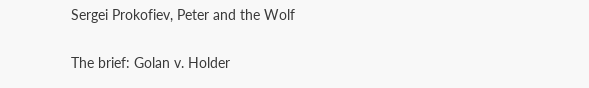Sergei Prokofiev, Peter and the Wolf

The brief: Golan v. Holder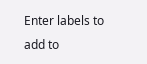Enter labels to add to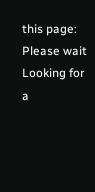this page:
Please wait
Looking for a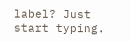label? Just start typing.